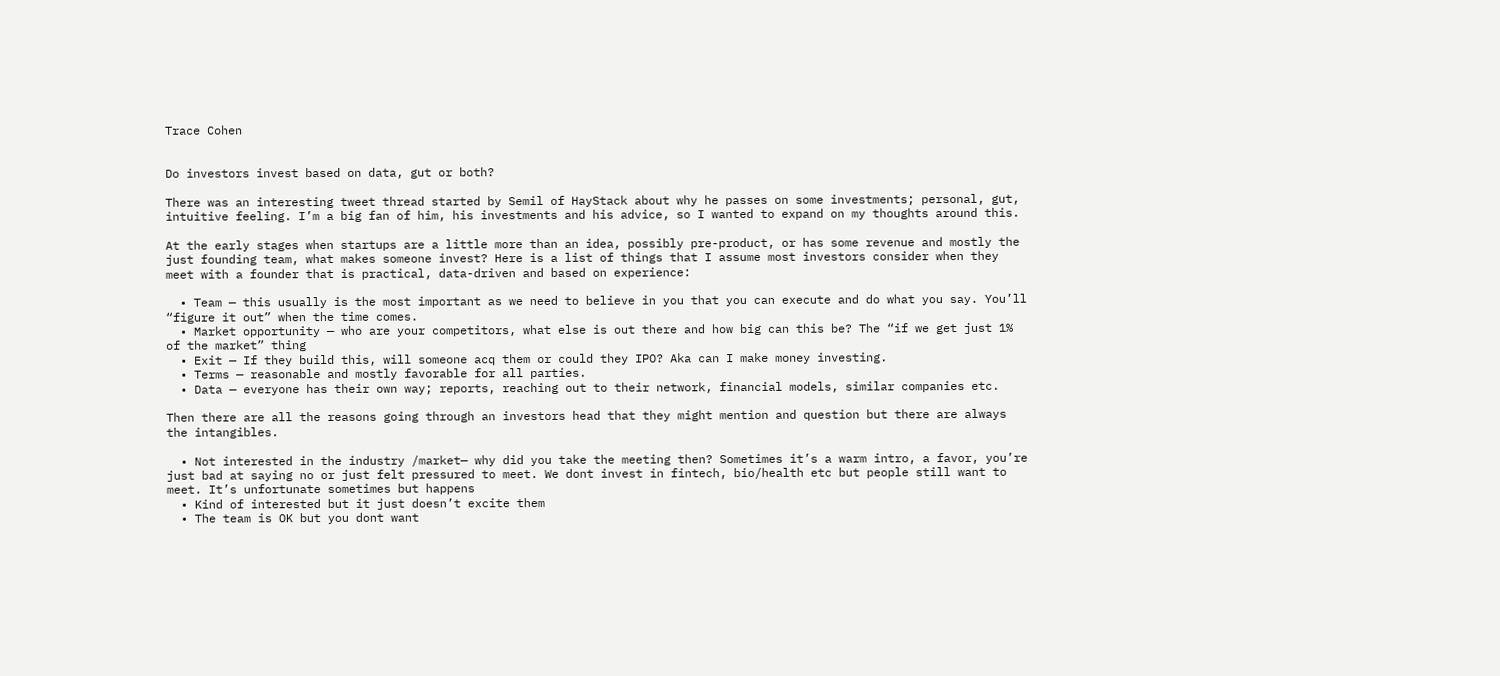Trace Cohen


Do investors invest based on data, gut or both?

There was an interesting tweet thread started by Semil of HayStack about why he passes on some investments; personal, gut, intuitive feeling. I’m a big fan of him, his investments and his advice, so I wanted to expand on my thoughts around this.

At the early stages when startups are a little more than an idea, possibly pre-product, or has some revenue and mostly the just founding team, what makes someone invest? Here is a list of things that I assume most investors consider when they meet with a founder that is practical, data-driven and based on experience:

  • Team — this usually is the most important as we need to believe in you that you can execute and do what you say. You’ll “figure it out” when the time comes.
  • Market opportunity — who are your competitors, what else is out there and how big can this be? The “if we get just 1% of the market” thing
  • Exit — If they build this, will someone acq them or could they IPO? Aka can I make money investing.
  • Terms — reasonable and mostly favorable for all parties.
  • Data — everyone has their own way; reports, reaching out to their network, financial models, similar companies etc.

Then there are all the reasons going through an investors head that they might mention and question but there are always the intangibles.

  • Not interested in the industry /market— why did you take the meeting then? Sometimes it’s a warm intro, a favor, you’re just bad at saying no or just felt pressured to meet. We dont invest in fintech, bio/health etc but people still want to meet. It’s unfortunate sometimes but happens
  • Kind of interested but it just doesn’t excite them
  • The team is OK but you dont want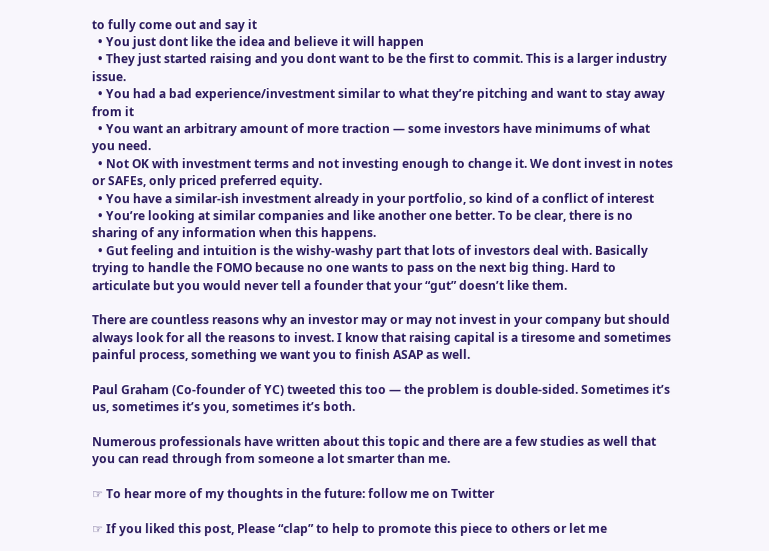to fully come out and say it
  • You just dont like the idea and believe it will happen
  • They just started raising and you dont want to be the first to commit. This is a larger industry issue.
  • You had a bad experience/investment similar to what they’re pitching and want to stay away from it
  • You want an arbitrary amount of more traction — some investors have minimums of what you need.
  • Not OK with investment terms and not investing enough to change it. We dont invest in notes or SAFEs, only priced preferred equity.
  • You have a similar-ish investment already in your portfolio, so kind of a conflict of interest
  • You’re looking at similar companies and like another one better. To be clear, there is no sharing of any information when this happens.
  • Gut feeling and intuition is the wishy-washy part that lots of investors deal with. Basically trying to handle the FOMO because no one wants to pass on the next big thing. Hard to articulate but you would never tell a founder that your “gut” doesn’t like them.

There are countless reasons why an investor may or may not invest in your company but should always look for all the reasons to invest. I know that raising capital is a tiresome and sometimes painful process, something we want you to finish ASAP as well.

Paul Graham (Co-founder of YC) tweeted this too — the problem is double-sided. Sometimes it’s us, sometimes it’s you, sometimes it’s both.

Numerous professionals have written about this topic and there are a few studies as well that you can read through from someone a lot smarter than me.

☞ To hear more of my thoughts in the future: follow me on Twitter

☞ If you liked this post, Please “clap” to help to promote this piece to others or let me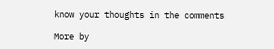know your thoughts in the comments

More by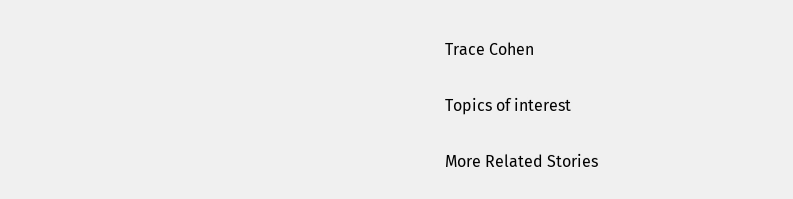Trace Cohen

Topics of interest

More Related Stories